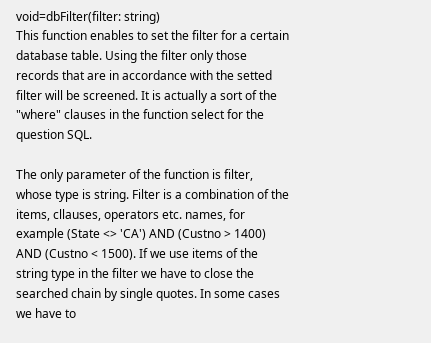void=dbFilter(filter: string)
This function enables to set the filter for a certain database table. Using the filter only those records that are in accordance with the setted filter will be screened. It is actually a sort of the "where" clauses in the function select for the question SQL.

The only parameter of the function is filter, whose type is string. Filter is a combination of the items, cllauses, operators etc. names, for example (State <> 'CA') AND (Custno > 1400) AND (Custno < 1500). If we use items of the string type in the filter we have to close the searched chain by single quotes. In some cases we have to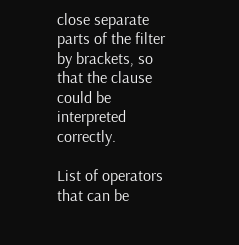close separate parts of the filter by brackets, so that the clause could be interpreted correctly.

List of operators that can be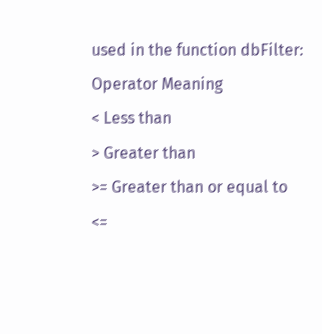used in the function dbFilter:
Operator Meaning
< Less than
> Greater than
>= Greater than or equal to
<=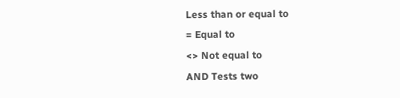Less than or equal to
= Equal to
<> Not equal to
AND Tests two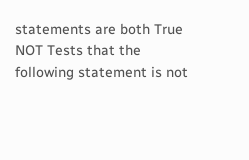statements are both True
NOT Tests that the following statement is not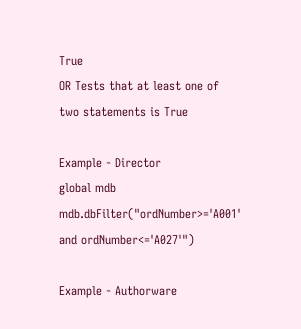True
OR Tests that at least one of two statements is True

Example - Director
global mdb
mdb.dbFilter("ordNumber>='A001' and ordNumber<='A027'")

Example - Authorware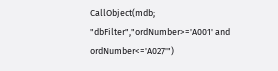CallObject(mdb; "dbFilter","ordNumber>='A001' and ordNumber<='A027'")